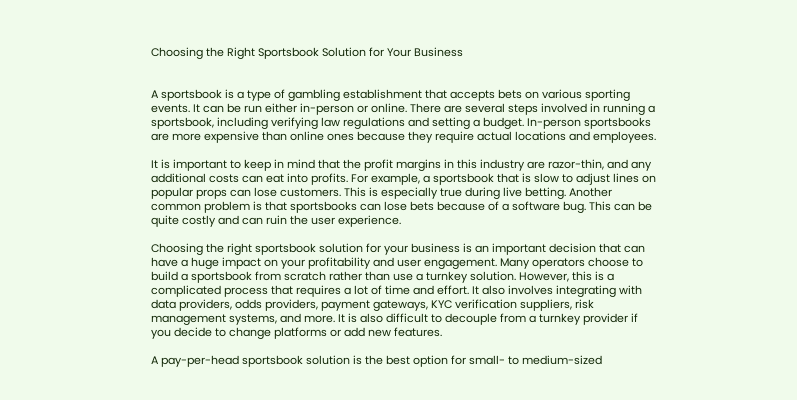Choosing the Right Sportsbook Solution for Your Business


A sportsbook is a type of gambling establishment that accepts bets on various sporting events. It can be run either in-person or online. There are several steps involved in running a sportsbook, including verifying law regulations and setting a budget. In-person sportsbooks are more expensive than online ones because they require actual locations and employees.

It is important to keep in mind that the profit margins in this industry are razor-thin, and any additional costs can eat into profits. For example, a sportsbook that is slow to adjust lines on popular props can lose customers. This is especially true during live betting. Another common problem is that sportsbooks can lose bets because of a software bug. This can be quite costly and can ruin the user experience.

Choosing the right sportsbook solution for your business is an important decision that can have a huge impact on your profitability and user engagement. Many operators choose to build a sportsbook from scratch rather than use a turnkey solution. However, this is a complicated process that requires a lot of time and effort. It also involves integrating with data providers, odds providers, payment gateways, KYC verification suppliers, risk management systems, and more. It is also difficult to decouple from a turnkey provider if you decide to change platforms or add new features.

A pay-per-head sportsbook solution is the best option for small- to medium-sized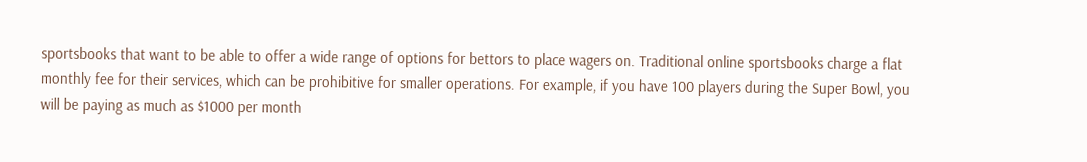sportsbooks that want to be able to offer a wide range of options for bettors to place wagers on. Traditional online sportsbooks charge a flat monthly fee for their services, which can be prohibitive for smaller operations. For example, if you have 100 players during the Super Bowl, you will be paying as much as $1000 per month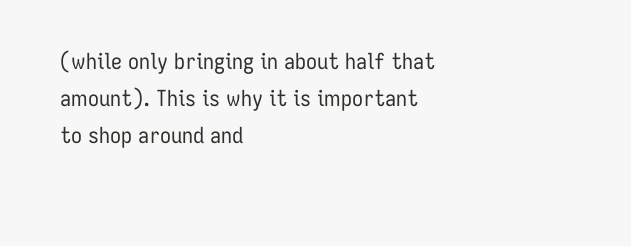(while only bringing in about half that amount). This is why it is important to shop around and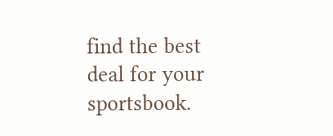find the best deal for your sportsbook.